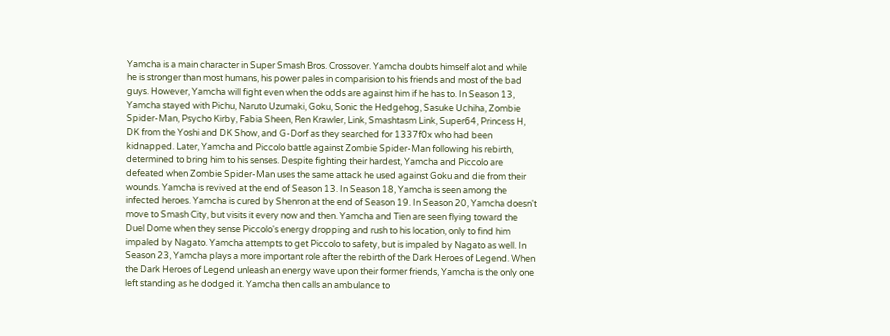Yamcha is a main character in Super Smash Bros. Crossover. Yamcha doubts himself alot and while he is stronger than most humans, his power pales in comparision to his friends and most of the bad guys. However, Yamcha will fight even when the odds are against him if he has to. In Season 13, Yamcha stayed with Pichu, Naruto Uzumaki, Goku, Sonic the Hedgehog, Sasuke Uchiha, Zombie Spider-Man, Psycho Kirby, Fabia Sheen, Ren Krawler, Link, Smashtasm Link, Super64, Princess H, DK from the Yoshi and DK Show, and G-Dorf as they searched for 1337f0x who had been kidnapped. Later, Yamcha and Piccolo battle against Zombie Spider-Man following his rebirth, determined to bring him to his senses. Despite fighting their hardest, Yamcha and Piccolo are defeated when Zombie Spider-Man uses the same attack he used against Goku and die from their wounds. Yamcha is revived at the end of Season 13. In Season 18, Yamcha is seen among the infected heroes. Yamcha is cured by Shenron at the end of Season 19. In Season 20, Yamcha doesn't move to Smash City, but visits it every now and then. Yamcha and Tien are seen flying toward the Duel Dome when they sense Piccolo's energy dropping and rush to his location, only to find him impaled by Nagato. Yamcha attempts to get Piccolo to safety, but is impaled by Nagato as well. In Season 23, Yamcha plays a more important role after the rebirth of the Dark Heroes of Legend. When the Dark Heroes of Legend unleash an energy wave upon their former friends, Yamcha is the only one left standing as he dodged it. Yamcha then calls an ambulance to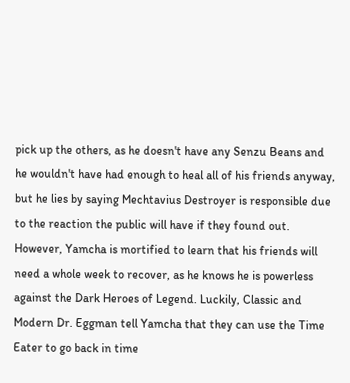pick up the others, as he doesn't have any Senzu Beans and he wouldn't have had enough to heal all of his friends anyway, but he lies by saying Mechtavius Destroyer is responsible due to the reaction the public will have if they found out. However, Yamcha is mortified to learn that his friends will need a whole week to recover, as he knows he is powerless against the Dark Heroes of Legend. Luckily, Classic and Modern Dr. Eggman tell Yamcha that they can use the Time Eater to go back in time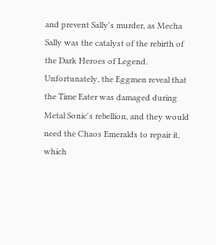and prevent Sally's murder, as Mecha Sally was the catalyst of the rebirth of the Dark Heroes of Legend. Unfortunately, the Eggmen reveal that the Time Eater was damaged during Metal Sonic's rebellion, and they would need the Chaos Emeralds to repair it, which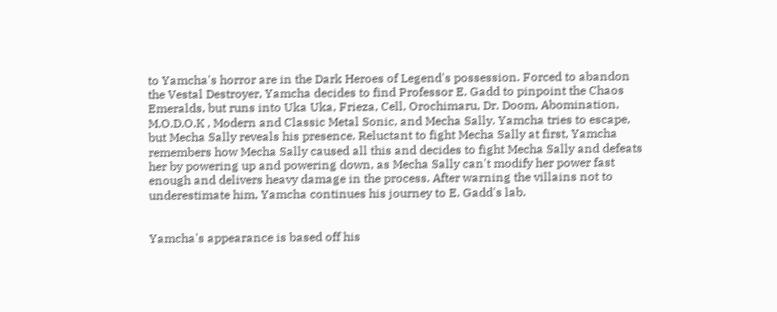to Yamcha's horror are in the Dark Heroes of Legend's possession. Forced to abandon the Vestal Destroyer, Yamcha decides to find Professor E. Gadd to pinpoint the Chaos Emeralds, but runs into Uka Uka, Frieza, Cell, Orochimaru, Dr. Doom, Abomination, M.O.D.O.K , Modern and Classic Metal Sonic, and Mecha Sally. Yamcha tries to escape, but Mecha Sally reveals his presence. Reluctant to fight Mecha Sally at first, Yamcha remembers how Mecha Sally caused all this and decides to fight Mecha Sally and defeats her by powering up and powering down, as Mecha Sally can't modify her power fast enough and delivers heavy damage in the process. After warning the villains not to underestimate him, Yamcha continues his journey to E. Gadd's lab.


Yamcha's appearance is based off his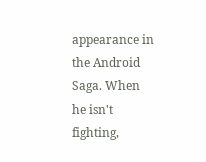appearance in the Android Saga. When he isn't fighting,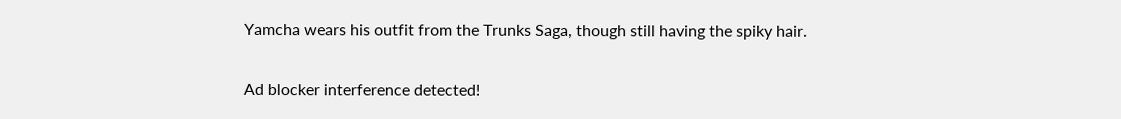Yamcha wears his outfit from the Trunks Saga, though still having the spiky hair.

Ad blocker interference detected!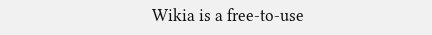Wikia is a free-to-use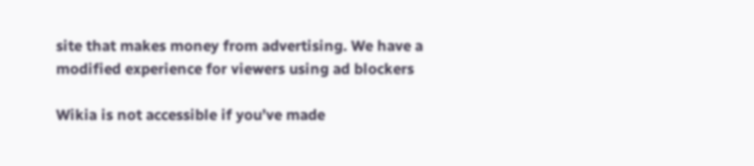site that makes money from advertising. We have a modified experience for viewers using ad blockers

Wikia is not accessible if you’ve made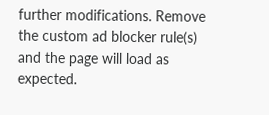further modifications. Remove the custom ad blocker rule(s) and the page will load as expected.